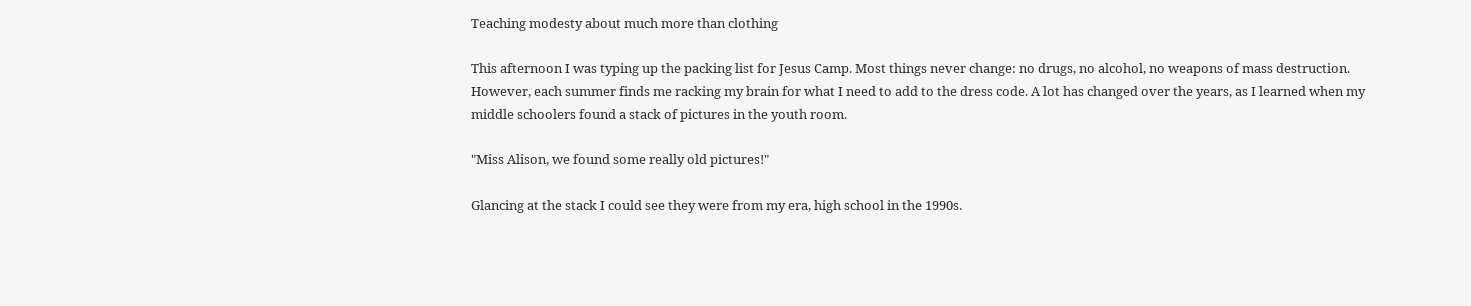Teaching modesty about much more than clothing

This afternoon I was typing up the packing list for Jesus Camp. Most things never change: no drugs, no alcohol, no weapons of mass destruction. However, each summer finds me racking my brain for what I need to add to the dress code. A lot has changed over the years, as I learned when my middle schoolers found a stack of pictures in the youth room.

"Miss Alison, we found some really old pictures!"

Glancing at the stack I could see they were from my era, high school in the 1990s.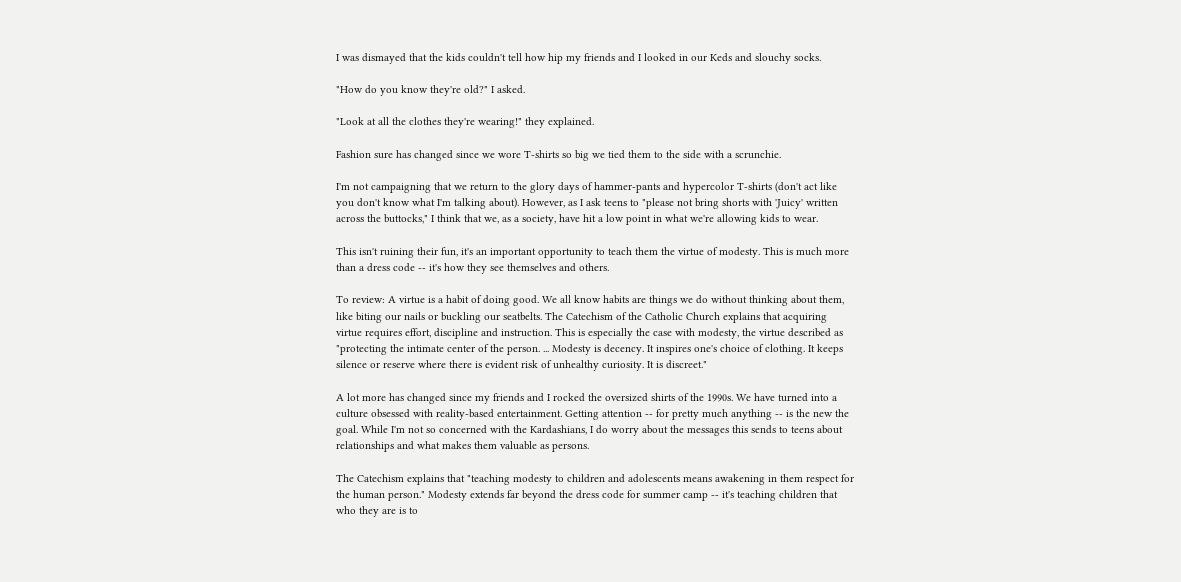I was dismayed that the kids couldn't tell how hip my friends and I looked in our Keds and slouchy socks.

"How do you know they're old?" I asked.

"Look at all the clothes they're wearing!" they explained.

Fashion sure has changed since we wore T-shirts so big we tied them to the side with a scrunchie.

I'm not campaigning that we return to the glory days of hammer-pants and hypercolor T-shirts (don't act like you don't know what I'm talking about). However, as I ask teens to "please not bring shorts with 'Juicy' written across the buttocks," I think that we, as a society, have hit a low point in what we're allowing kids to wear.

This isn't ruining their fun, it's an important opportunity to teach them the virtue of modesty. This is much more than a dress code -- it's how they see themselves and others.

To review: A virtue is a habit of doing good. We all know habits are things we do without thinking about them, like biting our nails or buckling our seatbelts. The Catechism of the Catholic Church explains that acquiring virtue requires effort, discipline and instruction. This is especially the case with modesty, the virtue described as "protecting the intimate center of the person. ... Modesty is decency. It inspires one's choice of clothing. It keeps silence or reserve where there is evident risk of unhealthy curiosity. It is discreet."

A lot more has changed since my friends and I rocked the oversized shirts of the 1990s. We have turned into a culture obsessed with reality-based entertainment. Getting attention -- for pretty much anything -- is the new the goal. While I'm not so concerned with the Kardashians, I do worry about the messages this sends to teens about relationships and what makes them valuable as persons.

The Catechism explains that "teaching modesty to children and adolescents means awakening in them respect for the human person." Modesty extends far beyond the dress code for summer camp -- it's teaching children that who they are is to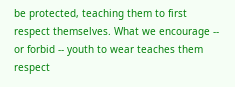be protected, teaching them to first respect themselves. What we encourage -- or forbid -- youth to wear teaches them respect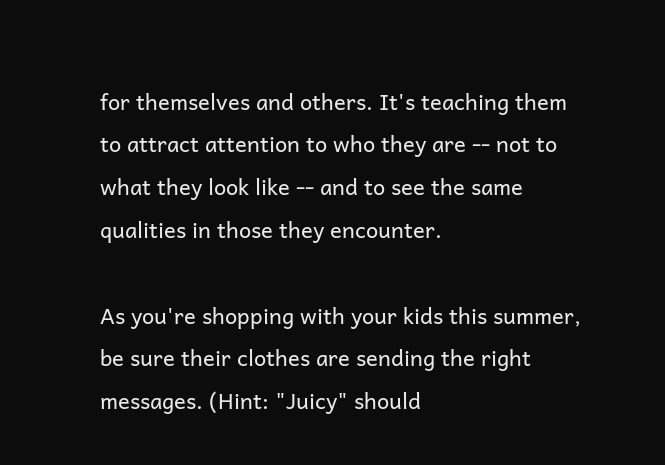for themselves and others. It's teaching them to attract attention to who they are -- not to what they look like -- and to see the same qualities in those they encounter.

As you're shopping with your kids this summer, be sure their clothes are sending the right messages. (Hint: "Juicy" should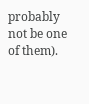probably not be one of them).